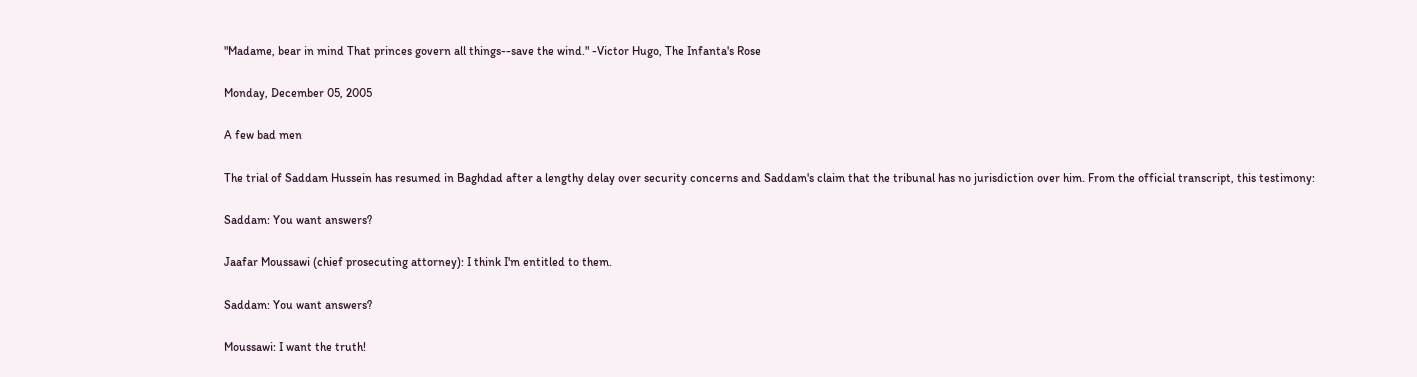"Madame, bear in mind That princes govern all things--save the wind." -Victor Hugo, The Infanta's Rose

Monday, December 05, 2005

A few bad men

The trial of Saddam Hussein has resumed in Baghdad after a lengthy delay over security concerns and Saddam's claim that the tribunal has no jurisdiction over him. From the official transcript, this testimony:

Saddam: You want answers?

Jaafar Moussawi (chief prosecuting attorney): I think I'm entitled to them.

Saddam: You want answers?

Moussawi: I want the truth!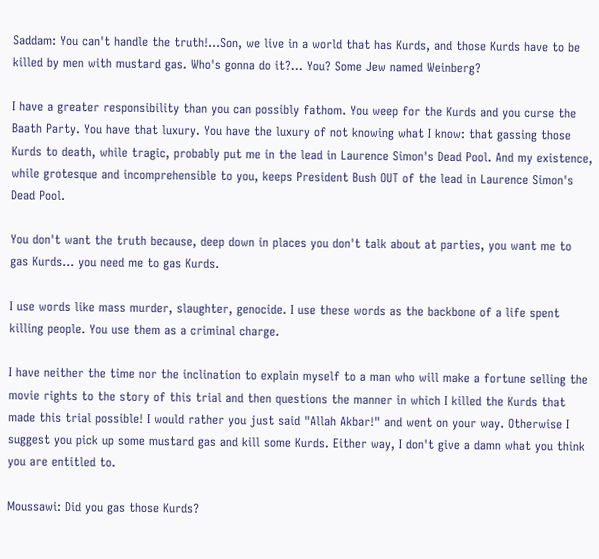Saddam: You can't handle the truth!...Son, we live in a world that has Kurds, and those Kurds have to be killed by men with mustard gas. Who's gonna do it?... You? Some Jew named Weinberg?

I have a greater responsibility than you can possibly fathom. You weep for the Kurds and you curse the Baath Party. You have that luxury. You have the luxury of not knowing what I know: that gassing those Kurds to death, while tragic, probably put me in the lead in Laurence Simon's Dead Pool. And my existence, while grotesque and incomprehensible to you, keeps President Bush OUT of the lead in Laurence Simon's Dead Pool.

You don't want the truth because, deep down in places you don't talk about at parties, you want me to gas Kurds... you need me to gas Kurds.

I use words like mass murder, slaughter, genocide. I use these words as the backbone of a life spent killing people. You use them as a criminal charge.

I have neither the time nor the inclination to explain myself to a man who will make a fortune selling the movie rights to the story of this trial and then questions the manner in which I killed the Kurds that made this trial possible! I would rather you just said "Allah Akbar!" and went on your way. Otherwise I suggest you pick up some mustard gas and kill some Kurds. Either way, I don't give a damn what you think you are entitled to.

Moussawi: Did you gas those Kurds?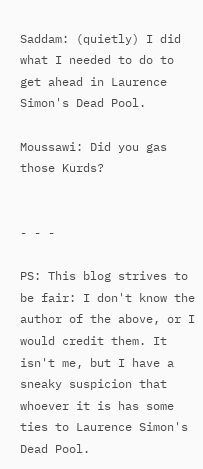Saddam: (quietly) I did what I needed to do to get ahead in Laurence Simon's Dead Pool.

Moussawi: Did you gas those Kurds?


- - -

PS: This blog strives to be fair: I don't know the author of the above, or I would credit them. It isn't me, but I have a sneaky suspicion that whoever it is has some ties to Laurence Simon's Dead Pool.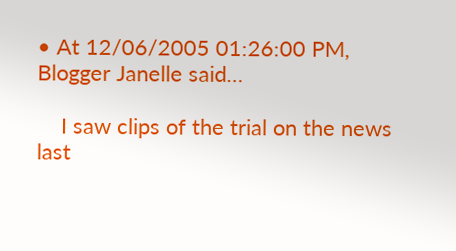• At 12/06/2005 01:26:00 PM, Blogger Janelle said…

    I saw clips of the trial on the news last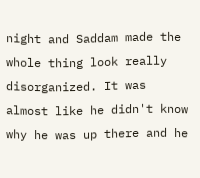night and Saddam made the whole thing look really disorganized. It was almost like he didn't know why he was up there and he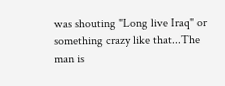was shouting "Long live Iraq" or something crazy like that...The man is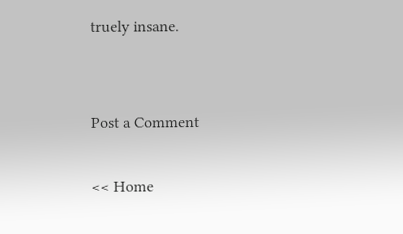truely insane.


Post a Comment

<< Home